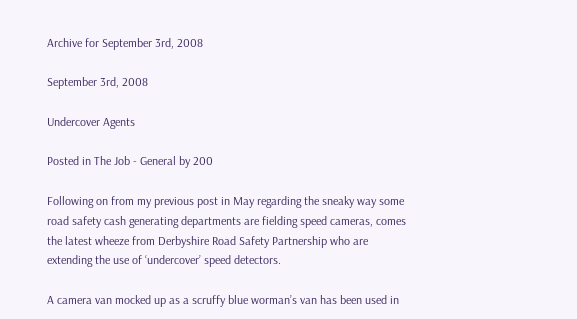Archive for September 3rd, 2008

September 3rd, 2008

Undercover Agents

Posted in The Job - General by 200

Following on from my previous post in May regarding the sneaky way some road safety cash generating departments are fielding speed cameras, comes the latest wheeze from Derbyshire Road Safety Partnership who are extending the use of ‘undercover’ speed detectors.

A camera van mocked up as a scruffy blue worman’s van has been used in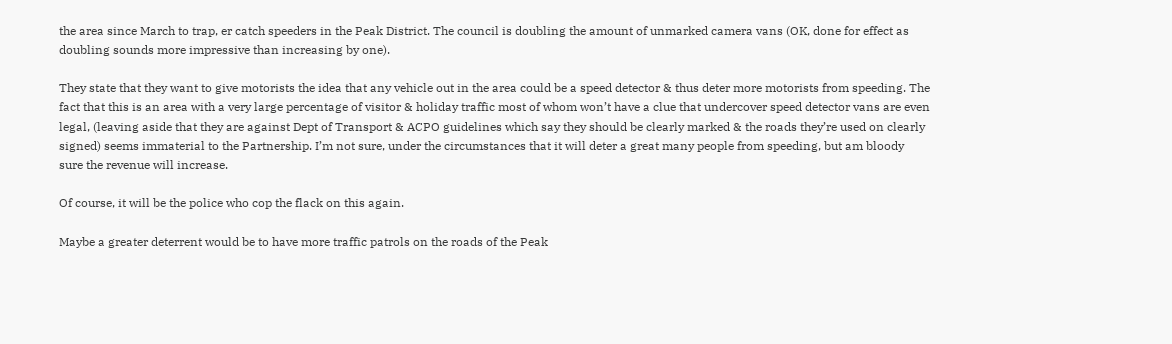the area since March to trap, er catch speeders in the Peak District. The council is doubling the amount of unmarked camera vans (OK, done for effect as doubling sounds more impressive than increasing by one).

They state that they want to give motorists the idea that any vehicle out in the area could be a speed detector & thus deter more motorists from speeding. The fact that this is an area with a very large percentage of visitor & holiday traffic most of whom won’t have a clue that undercover speed detector vans are even legal, (leaving aside that they are against Dept of Transport & ACPO guidelines which say they should be clearly marked & the roads they’re used on clearly signed) seems immaterial to the Partnership. I’m not sure, under the circumstances that it will deter a great many people from speeding, but am bloody sure the revenue will increase.

Of course, it will be the police who cop the flack on this again.

Maybe a greater deterrent would be to have more traffic patrols on the roads of the Peak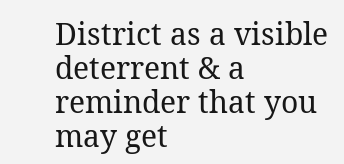District as a visible deterrent & a reminder that you may get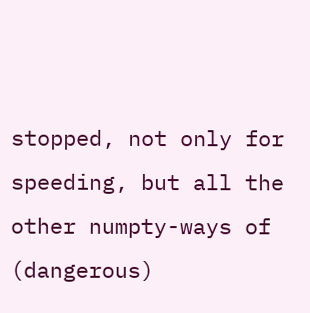stopped, not only for speeding, but all the other numpty-ways of (dangerous)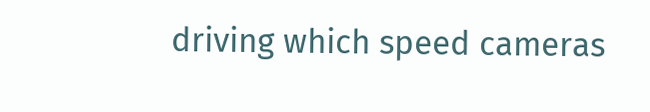driving which speed cameras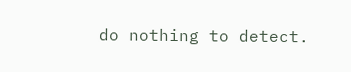do nothing to detect.